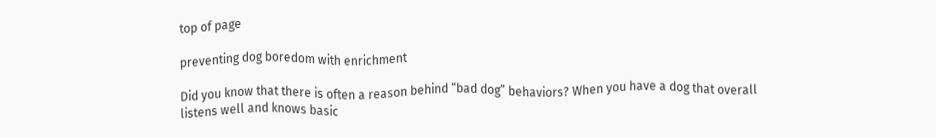top of page

preventing dog boredom with enrichment

Did you know that there is often a reason behind “bad dog” behaviors? When you have a dog that overall listens well and knows basic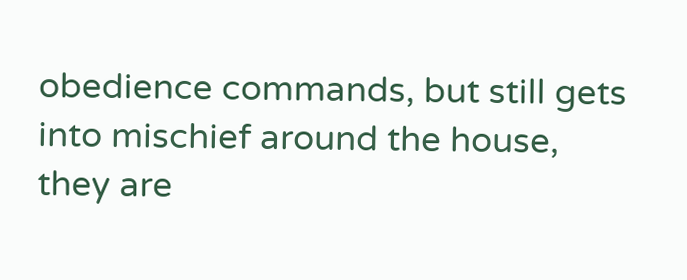obedience commands, but still gets into mischief around the house, they are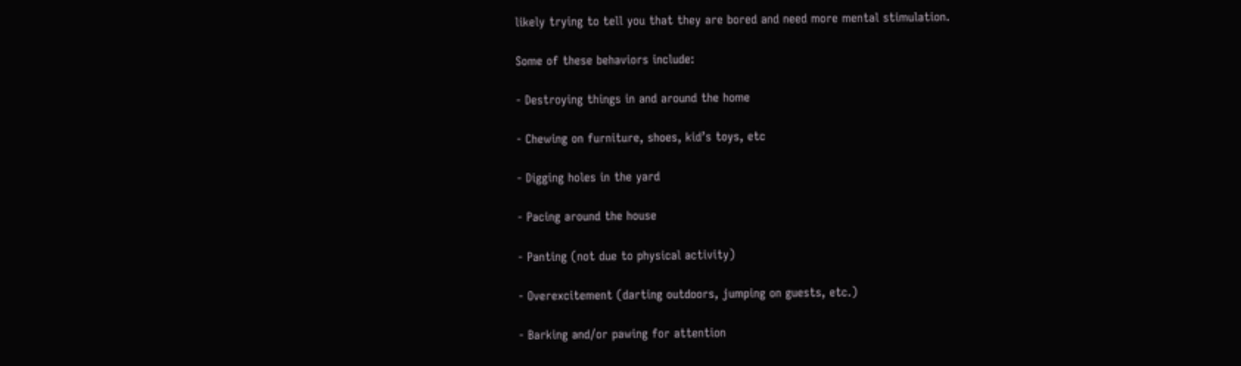likely trying to tell you that they are bored and need more mental stimulation.

Some of these behaviors include:

- Destroying things in and around the home

- Chewing on furniture, shoes, kid’s toys, etc

- Digging holes in the yard

- Pacing around the house

- Panting (not due to physical activity)

- Overexcitement (darting outdoors, jumping on guests, etc.)

- Barking and/or pawing for attention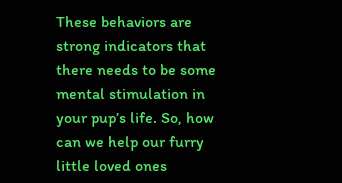These behaviors are strong indicators that there needs to be some mental stimulation in your pup’s life. So, how can we help our furry little loved ones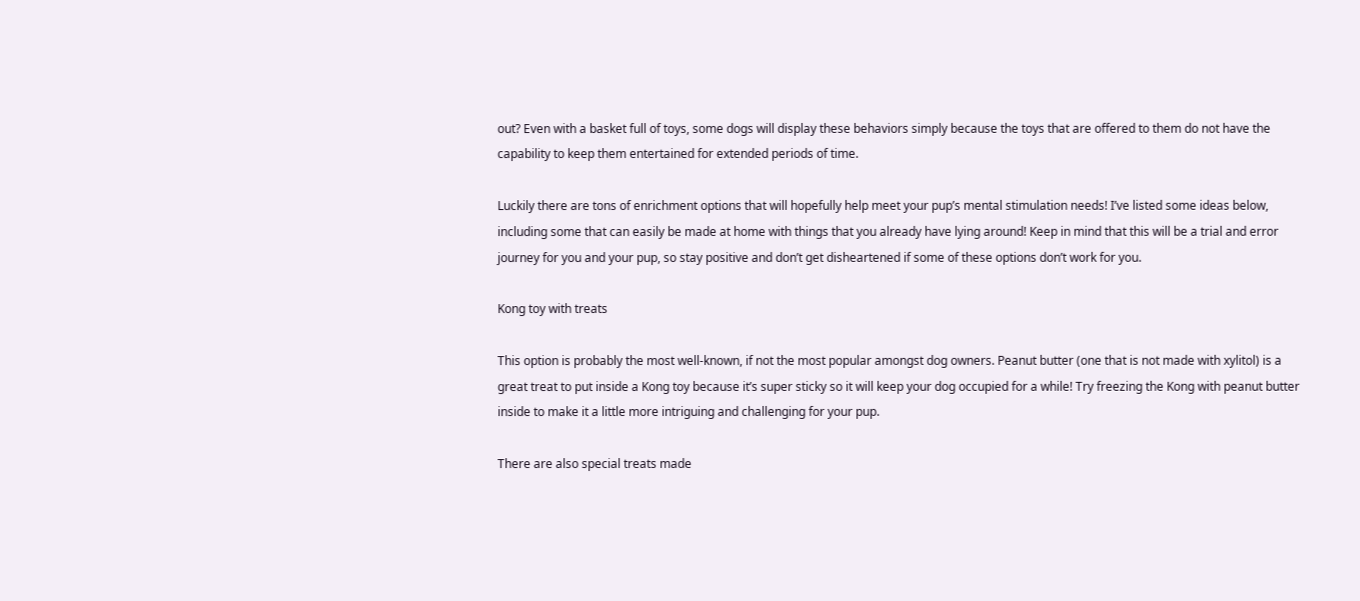out? Even with a basket full of toys, some dogs will display these behaviors simply because the toys that are offered to them do not have the capability to keep them entertained for extended periods of time.

Luckily there are tons of enrichment options that will hopefully help meet your pup’s mental stimulation needs! I’ve listed some ideas below, including some that can easily be made at home with things that you already have lying around! Keep in mind that this will be a trial and error journey for you and your pup, so stay positive and don’t get disheartened if some of these options don’t work for you.

Kong toy with treats

This option is probably the most well-known, if not the most popular amongst dog owners. Peanut butter (one that is not made with xylitol) is a great treat to put inside a Kong toy because it’s super sticky so it will keep your dog occupied for a while! Try freezing the Kong with peanut butter inside to make it a little more intriguing and challenging for your pup.

There are also special treats made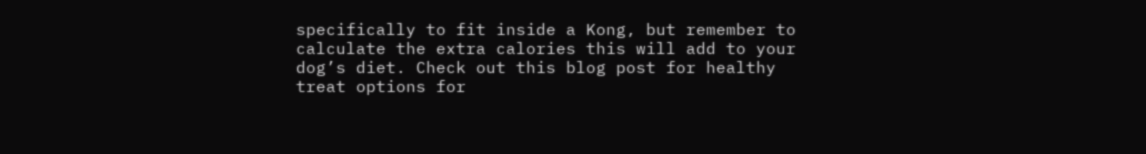specifically to fit inside a Kong, but remember to calculate the extra calories this will add to your dog’s diet. Check out this blog post for healthy treat options for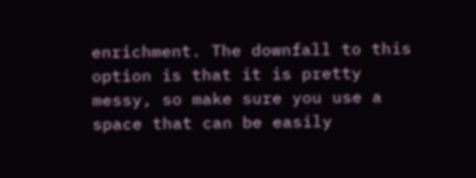enrichment. The downfall to this option is that it is pretty messy, so make sure you use a space that can be easily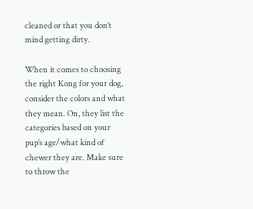cleaned or that you don’t mind getting dirty.

When it comes to choosing the right Kong for your dog, consider the colors and what they mean. On, they list the categories based on your pup’s age/what kind of chewer they are. Make sure to throw the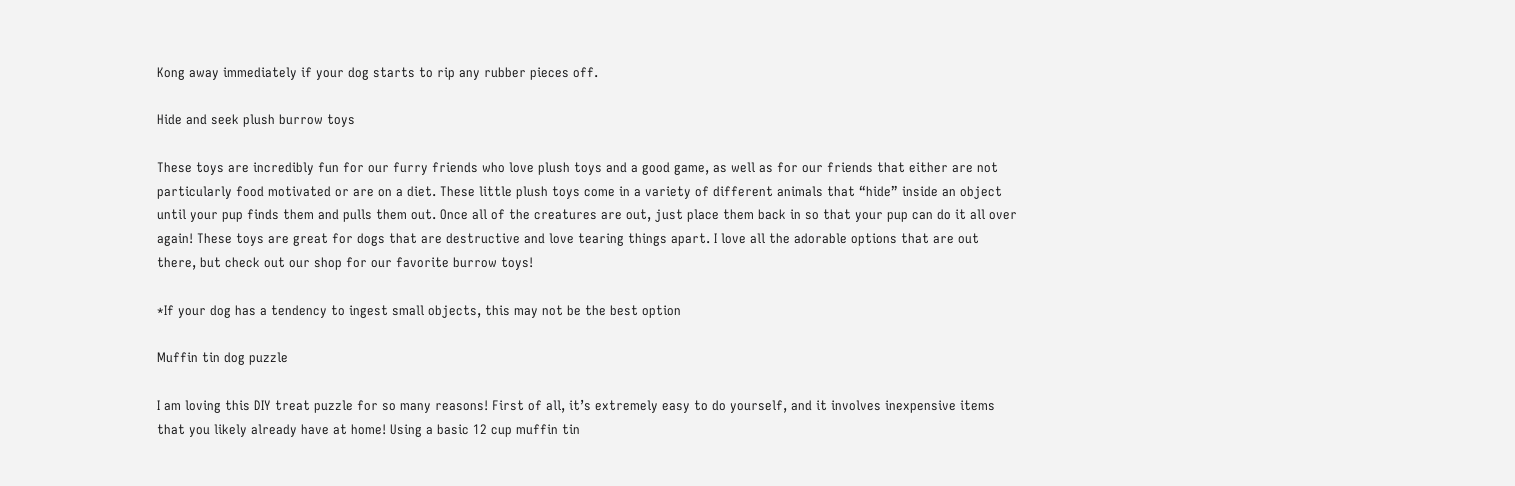Kong away immediately if your dog starts to rip any rubber pieces off.

Hide and seek plush burrow toys

These toys are incredibly fun for our furry friends who love plush toys and a good game, as well as for our friends that either are not particularly food motivated or are on a diet. These little plush toys come in a variety of different animals that “hide” inside an object until your pup finds them and pulls them out. Once all of the creatures are out, just place them back in so that your pup can do it all over again! These toys are great for dogs that are destructive and love tearing things apart. I love all the adorable options that are out there, but check out our shop for our favorite burrow toys!

*If your dog has a tendency to ingest small objects, this may not be the best option

Muffin tin dog puzzle

I am loving this DIY treat puzzle for so many reasons! First of all, it’s extremely easy to do yourself, and it involves inexpensive items that you likely already have at home! Using a basic 12 cup muffin tin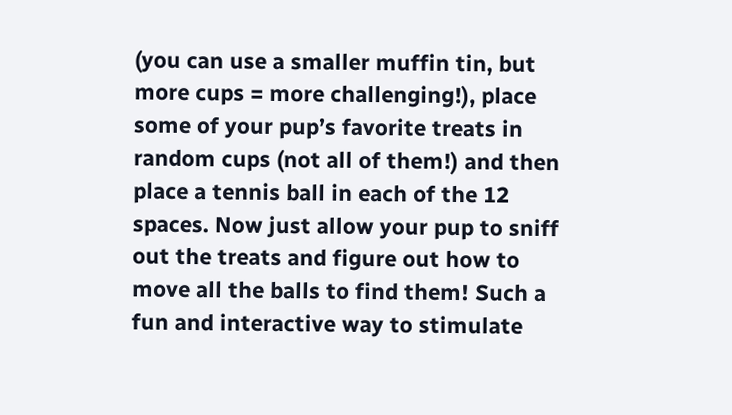(you can use a smaller muffin tin, but more cups = more challenging!), place some of your pup’s favorite treats in random cups (not all of them!) and then place a tennis ball in each of the 12 spaces. Now just allow your pup to sniff out the treats and figure out how to move all the balls to find them! Such a fun and interactive way to stimulate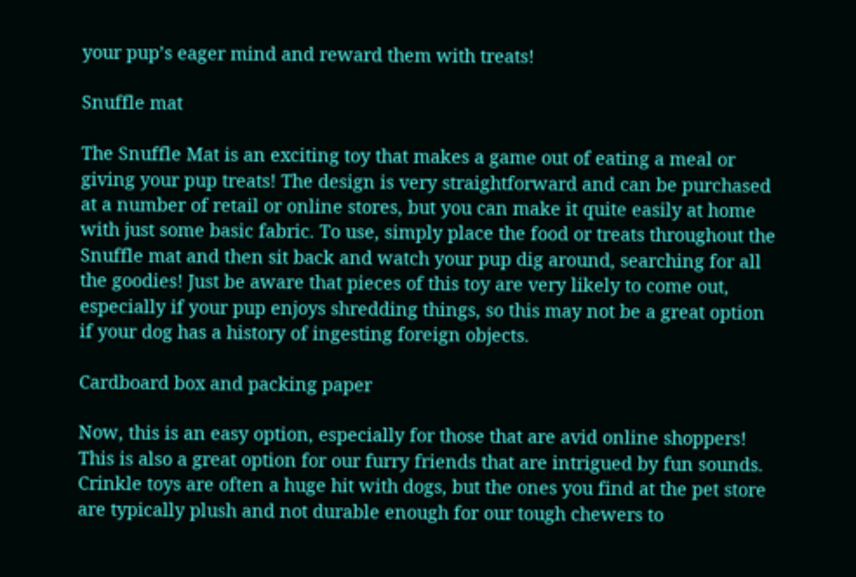your pup’s eager mind and reward them with treats!

Snuffle mat

The Snuffle Mat is an exciting toy that makes a game out of eating a meal or giving your pup treats! The design is very straightforward and can be purchased at a number of retail or online stores, but you can make it quite easily at home with just some basic fabric. To use, simply place the food or treats throughout the Snuffle mat and then sit back and watch your pup dig around, searching for all the goodies! Just be aware that pieces of this toy are very likely to come out, especially if your pup enjoys shredding things, so this may not be a great option if your dog has a history of ingesting foreign objects.

Cardboard box and packing paper

Now, this is an easy option, especially for those that are avid online shoppers! This is also a great option for our furry friends that are intrigued by fun sounds. Crinkle toys are often a huge hit with dogs, but the ones you find at the pet store are typically plush and not durable enough for our tough chewers to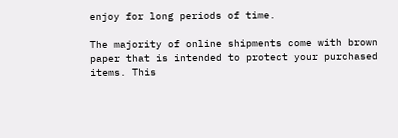enjoy for long periods of time.

The majority of online shipments come with brown paper that is intended to protect your purchased items. This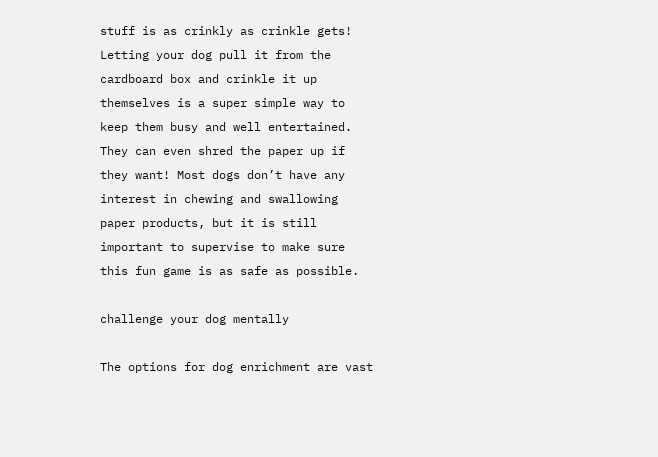stuff is as crinkly as crinkle gets! Letting your dog pull it from the cardboard box and crinkle it up themselves is a super simple way to keep them busy and well entertained. They can even shred the paper up if they want! Most dogs don’t have any interest in chewing and swallowing paper products, but it is still important to supervise to make sure this fun game is as safe as possible.

challenge your dog mentally

The options for dog enrichment are vast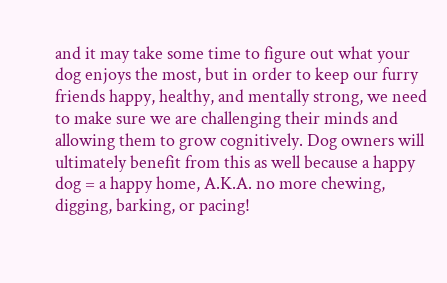and it may take some time to figure out what your dog enjoys the most, but in order to keep our furry friends happy, healthy, and mentally strong, we need to make sure we are challenging their minds and allowing them to grow cognitively. Dog owners will ultimately benefit from this as well because a happy dog = a happy home, A.K.A. no more chewing, digging, barking, or pacing!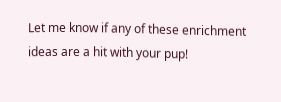Let me know if any of these enrichment ideas are a hit with your pup!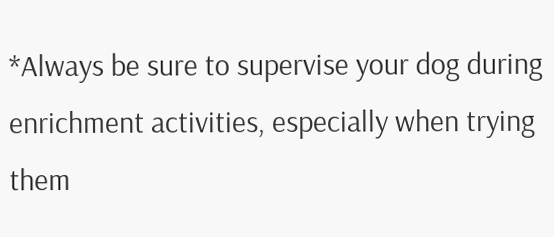*Always be sure to supervise your dog during enrichment activities, especially when trying them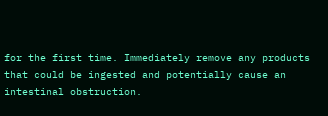for the first time. Immediately remove any products that could be ingested and potentially cause an intestinal obstruction.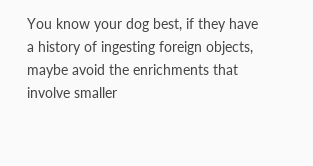You know your dog best, if they have a history of ingesting foreign objects, maybe avoid the enrichments that involve smaller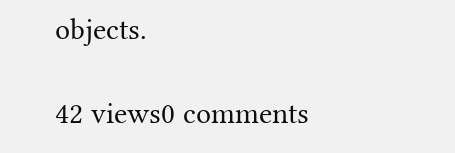objects.

42 views0 comments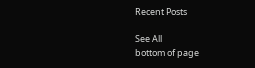Recent Posts

See All
bottom of page